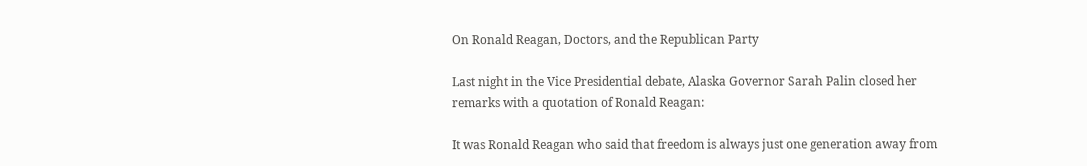On Ronald Reagan, Doctors, and the Republican Party

Last night in the Vice Presidential debate, Alaska Governor Sarah Palin closed her remarks with a quotation of Ronald Reagan:

It was Ronald Reagan who said that freedom is always just one generation away from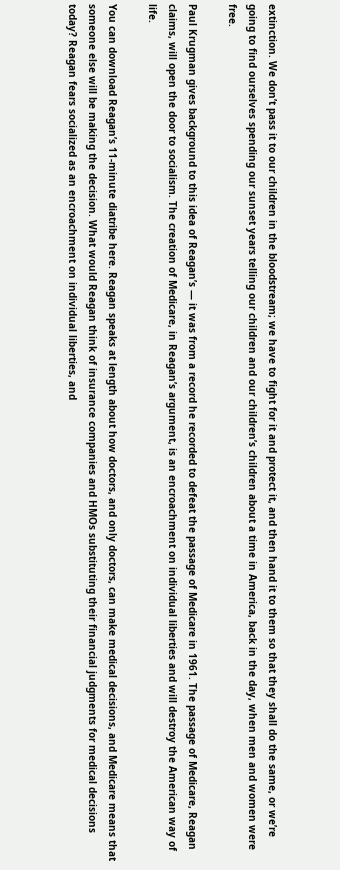extinction. We don’t pass it to our children in the bloodstream; we have to fight for it and protect it, and then hand it to them so that they shall do the same, or we’re going to find ourselves spending our sunset years telling our children and our children’s children about a time in America, back in the day, when men and women were free.

Paul Krugman gives background to this idea of Reagan’s — it was from a record he recorded to defeat the passage of Medicare in 1961. The passage of Medicare, Reagan claims, will open the door to socialism. The creation of Medicare, in Reagan’s argument, is an encroachment on individual liberties and will destroy the American way of life.

You can download Reagan’s 11-minute diatribe here. Reagan speaks at length about how doctors, and only doctors, can make medical decisions, and Medicare means that someone else will be making the decision. What would Reagan think of insurance companies and HMOs substituting their financial judgments for medical decisions today? Reagan fears socialized as an encroachment on individual liberties, and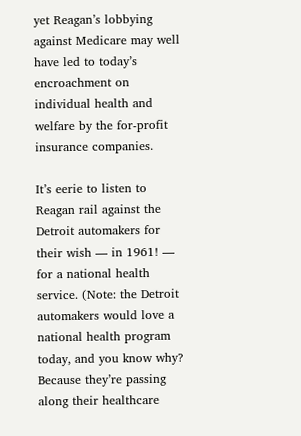yet Reagan’s lobbying against Medicare may well have led to today’s encroachment on individual health and welfare by the for-profit insurance companies.

It’s eerie to listen to Reagan rail against the Detroit automakers for their wish — in 1961! — for a national health service. (Note: the Detroit automakers would love a national health program today, and you know why? Because they’re passing along their healthcare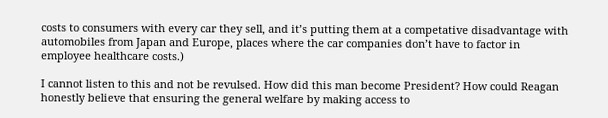costs to consumers with every car they sell, and it’s putting them at a competative disadvantage with automobiles from Japan and Europe, places where the car companies don’t have to factor in employee healthcare costs.)

I cannot listen to this and not be revulsed. How did this man become President? How could Reagan honestly believe that ensuring the general welfare by making access to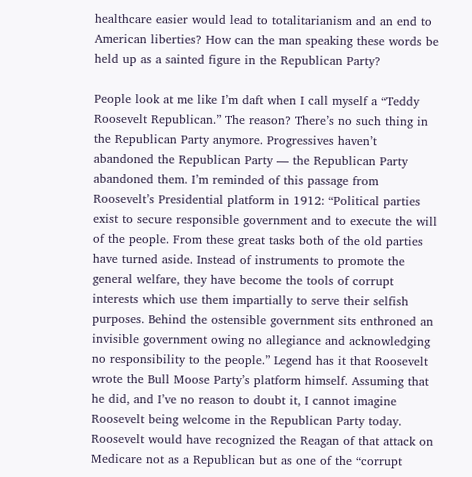healthcare easier would lead to totalitarianism and an end to American liberties? How can the man speaking these words be held up as a sainted figure in the Republican Party?

People look at me like I’m daft when I call myself a “Teddy Roosevelt Republican.” The reason? There’s no such thing in the Republican Party anymore. Progressives haven’t abandoned the Republican Party — the Republican Party abandoned them. I’m reminded of this passage from Roosevelt’s Presidential platform in 1912: “Political parties exist to secure responsible government and to execute the will of the people. From these great tasks both of the old parties have turned aside. Instead of instruments to promote the general welfare, they have become the tools of corrupt interests which use them impartially to serve their selfish purposes. Behind the ostensible government sits enthroned an invisible government owing no allegiance and acknowledging no responsibility to the people.” Legend has it that Roosevelt wrote the Bull Moose Party’s platform himself. Assuming that he did, and I’ve no reason to doubt it, I cannot imagine Roosevelt being welcome in the Republican Party today. Roosevelt would have recognized the Reagan of that attack on Medicare not as a Republican but as one of the “corrupt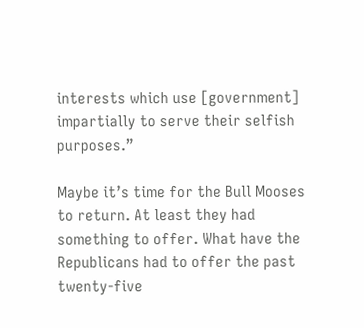interests which use [government] impartially to serve their selfish purposes.”

Maybe it’s time for the Bull Mooses to return. At least they had something to offer. What have the Republicans had to offer the past twenty-five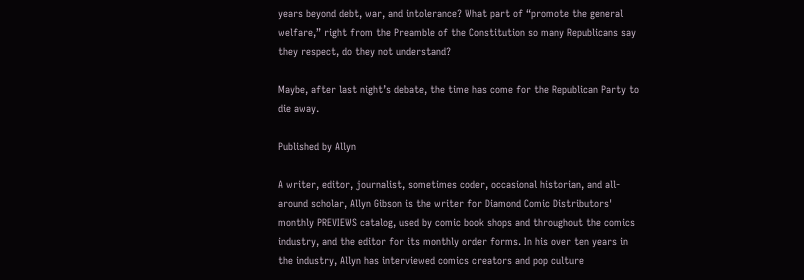years beyond debt, war, and intolerance? What part of “promote the general welfare,” right from the Preamble of the Constitution so many Republicans say they respect, do they not understand?

Maybe, after last night’s debate, the time has come for the Republican Party to die away.

Published by Allyn

A writer, editor, journalist, sometimes coder, occasional historian, and all-around scholar, Allyn Gibson is the writer for Diamond Comic Distributors' monthly PREVIEWS catalog, used by comic book shops and throughout the comics industry, and the editor for its monthly order forms. In his over ten years in the industry, Allyn has interviewed comics creators and pop culture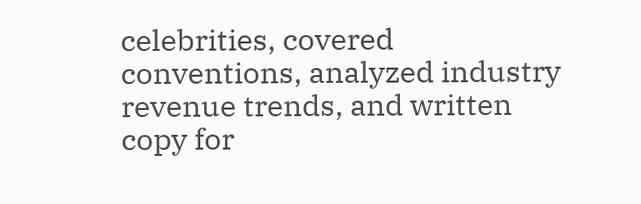celebrities, covered conventions, analyzed industry revenue trends, and written copy for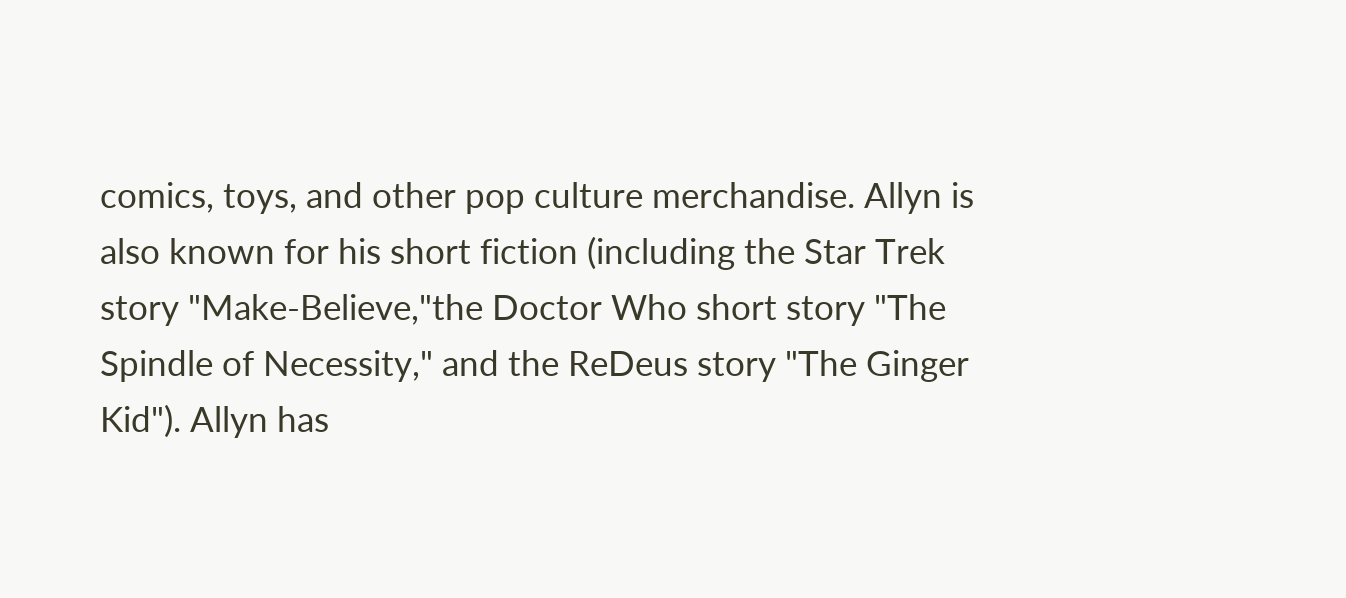comics, toys, and other pop culture merchandise. Allyn is also known for his short fiction (including the Star Trek story "Make-Believe,"the Doctor Who short story "The Spindle of Necessity," and the ReDeus story "The Ginger Kid"). Allyn has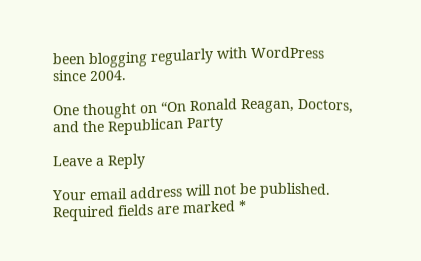been blogging regularly with WordPress since 2004.

One thought on “On Ronald Reagan, Doctors, and the Republican Party

Leave a Reply

Your email address will not be published. Required fields are marked *